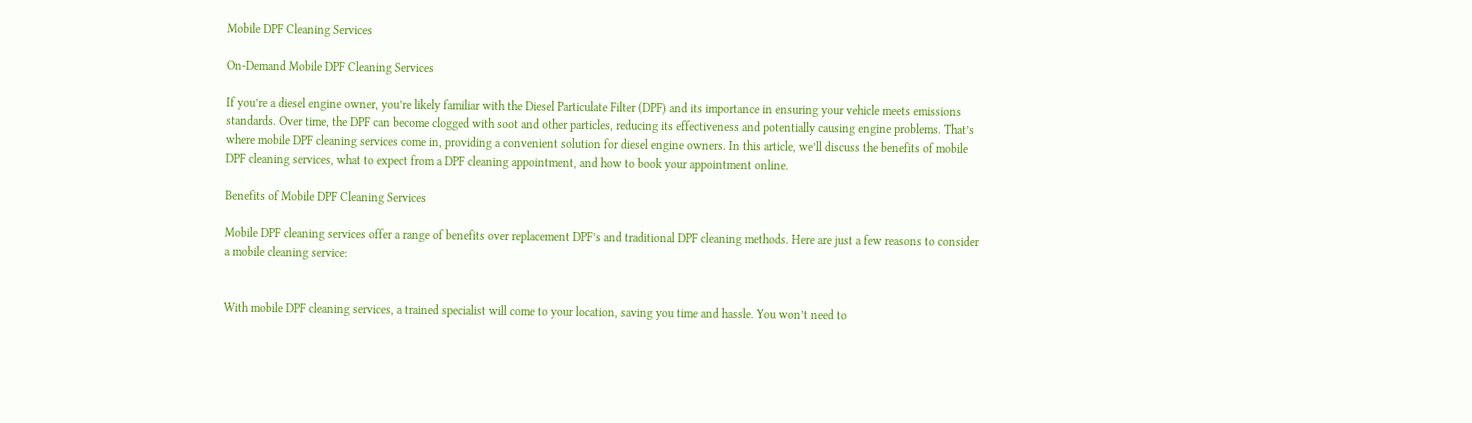Mobile DPF Cleaning Services

On-Demand Mobile DPF Cleaning Services

If you’re a diesel engine owner, you’re likely familiar with the Diesel Particulate Filter (DPF) and its importance in ensuring your vehicle meets emissions standards. Over time, the DPF can become clogged with soot and other particles, reducing its effectiveness and potentially causing engine problems. That’s where mobile DPF cleaning services come in, providing a convenient solution for diesel engine owners. In this article, we’ll discuss the benefits of mobile DPF cleaning services, what to expect from a DPF cleaning appointment, and how to book your appointment online.

Benefits of Mobile DPF Cleaning Services

Mobile DPF cleaning services offer a range of benefits over replacement DPF’s and traditional DPF cleaning methods. Here are just a few reasons to consider a mobile cleaning service:


With mobile DPF cleaning services, a trained specialist will come to your location, saving you time and hassle. You won’t need to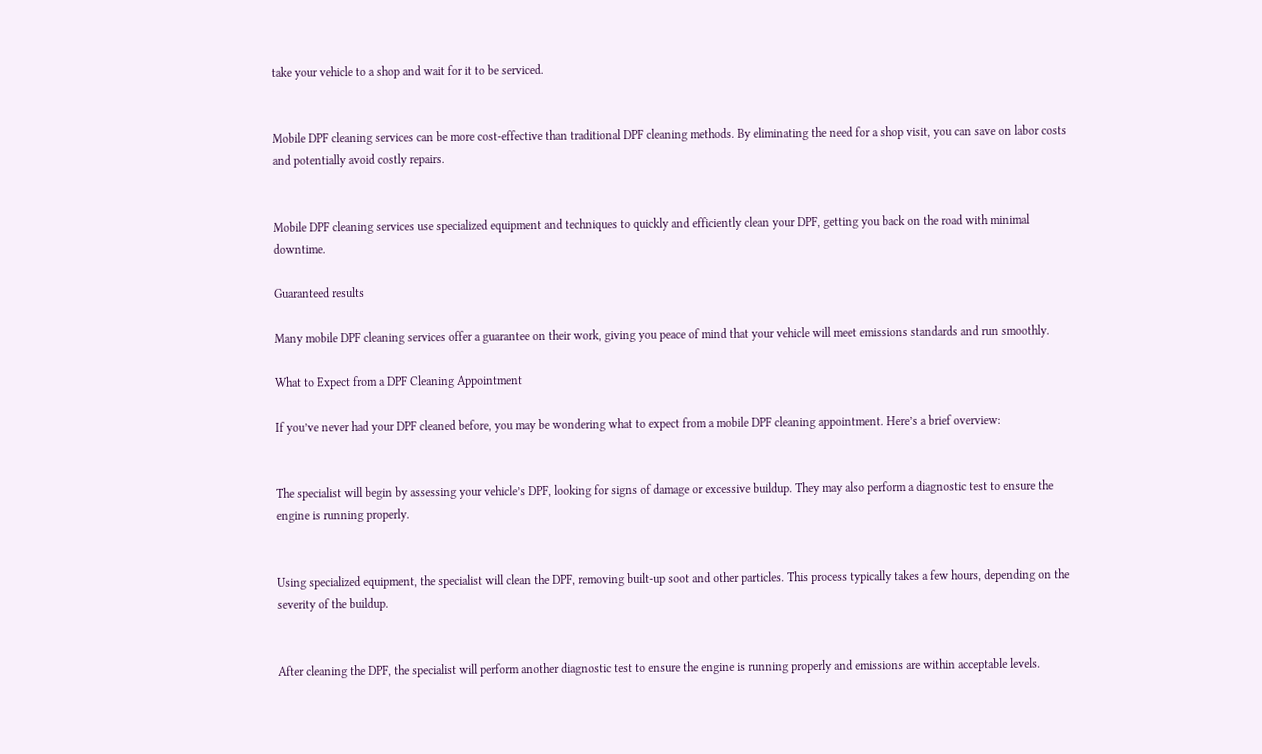take your vehicle to a shop and wait for it to be serviced.


Mobile DPF cleaning services can be more cost-effective than traditional DPF cleaning methods. By eliminating the need for a shop visit, you can save on labor costs and potentially avoid costly repairs.


Mobile DPF cleaning services use specialized equipment and techniques to quickly and efficiently clean your DPF, getting you back on the road with minimal downtime.

Guaranteed results

Many mobile DPF cleaning services offer a guarantee on their work, giving you peace of mind that your vehicle will meet emissions standards and run smoothly.

What to Expect from a DPF Cleaning Appointment

If you’ve never had your DPF cleaned before, you may be wondering what to expect from a mobile DPF cleaning appointment. Here’s a brief overview:


The specialist will begin by assessing your vehicle’s DPF, looking for signs of damage or excessive buildup. They may also perform a diagnostic test to ensure the engine is running properly.


Using specialized equipment, the specialist will clean the DPF, removing built-up soot and other particles. This process typically takes a few hours, depending on the severity of the buildup.


After cleaning the DPF, the specialist will perform another diagnostic test to ensure the engine is running properly and emissions are within acceptable levels.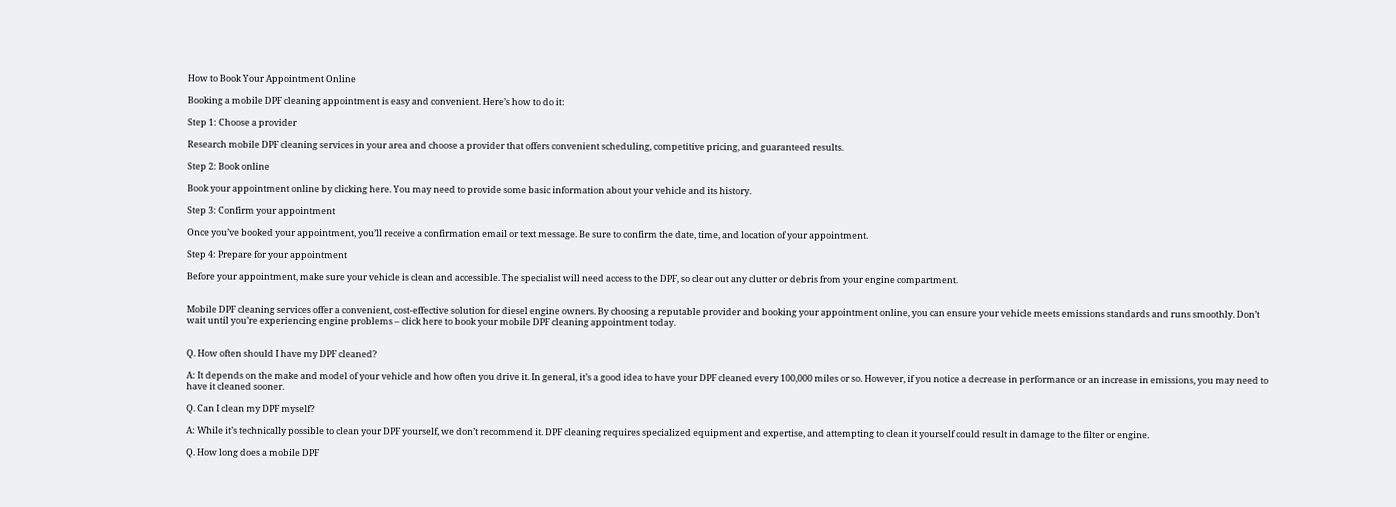How to Book Your Appointment Online

Booking a mobile DPF cleaning appointment is easy and convenient. Here’s how to do it:

Step 1: Choose a provider

Research mobile DPF cleaning services in your area and choose a provider that offers convenient scheduling, competitive pricing, and guaranteed results.

Step 2: Book online

Book your appointment online by clicking here. You may need to provide some basic information about your vehicle and its history.

Step 3: Confirm your appointment

Once you’ve booked your appointment, you’ll receive a confirmation email or text message. Be sure to confirm the date, time, and location of your appointment.

Step 4: Prepare for your appointment

Before your appointment, make sure your vehicle is clean and accessible. The specialist will need access to the DPF, so clear out any clutter or debris from your engine compartment.


Mobile DPF cleaning services offer a convenient, cost-effective solution for diesel engine owners. By choosing a reputable provider and booking your appointment online, you can ensure your vehicle meets emissions standards and runs smoothly. Don’t wait until you’re experiencing engine problems – click here to book your mobile DPF cleaning appointment today.


Q. How often should I have my DPF cleaned?

A: It depends on the make and model of your vehicle and how often you drive it. In general, it’s a good idea to have your DPF cleaned every 100,000 miles or so. However, if you notice a decrease in performance or an increase in emissions, you may need to have it cleaned sooner.

Q. Can I clean my DPF myself?

A: While it’s technically possible to clean your DPF yourself, we don’t recommend it. DPF cleaning requires specialized equipment and expertise, and attempting to clean it yourself could result in damage to the filter or engine.

Q. How long does a mobile DPF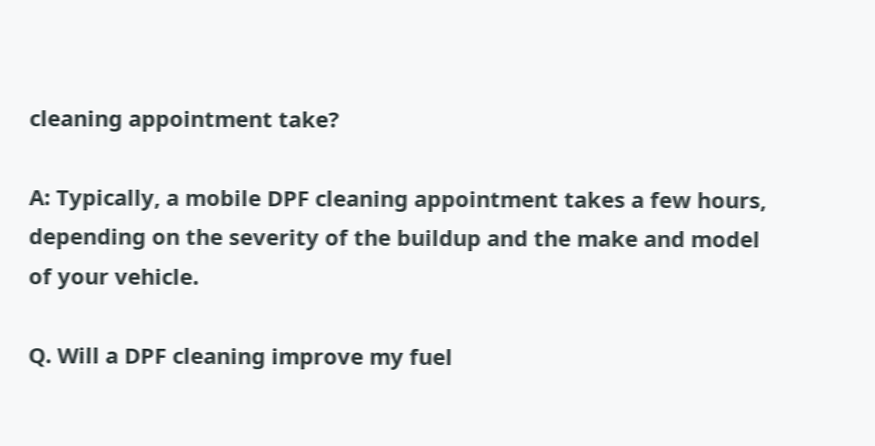cleaning appointment take?

A: Typically, a mobile DPF cleaning appointment takes a few hours, depending on the severity of the buildup and the make and model of your vehicle.

Q. Will a DPF cleaning improve my fuel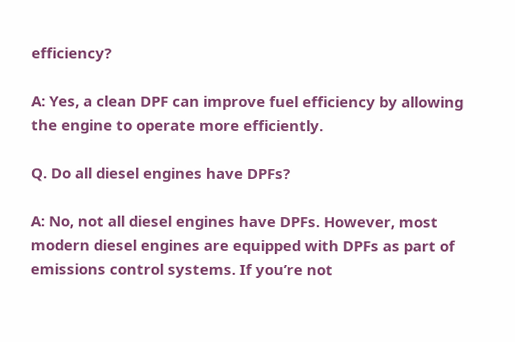efficiency?

A: Yes, a clean DPF can improve fuel efficiency by allowing the engine to operate more efficiently.

Q. Do all diesel engines have DPFs?

A: No, not all diesel engines have DPFs. However, most modern diesel engines are equipped with DPFs as part of emissions control systems. If you’re not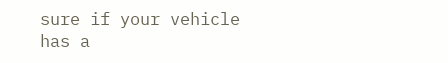sure if your vehicle has a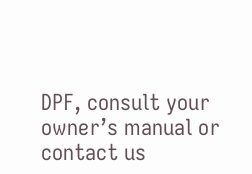DPF, consult your owner’s manual or contact us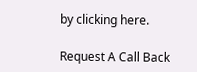by clicking here.

Request A Call Back